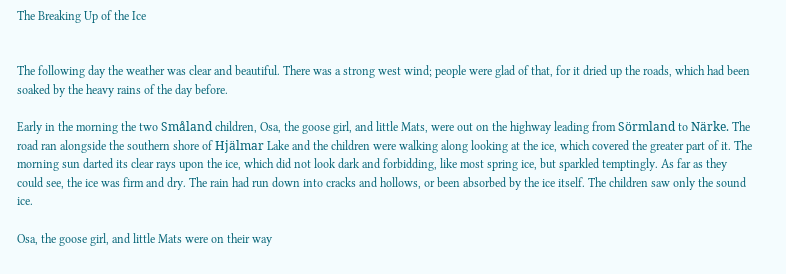The Breaking Up of the Ice


The following day the weather was clear and beautiful. There was a strong west wind; people were glad of that, for it dried up the roads, which had been soaked by the heavy rains of the day before.

Early in the morning the two Småland children, Osa, the goose girl, and little Mats, were out on the highway leading from Sörmland to Närke. The road ran alongside the southern shore of Hjälmar Lake and the children were walking along looking at the ice, which covered the greater part of it. The morning sun darted its clear rays upon the ice, which did not look dark and forbidding, like most spring ice, but sparkled temptingly. As far as they could see, the ice was firm and dry. The rain had run down into cracks and hollows, or been absorbed by the ice itself. The children saw only the sound ice.

Osa, the goose girl, and little Mats were on their way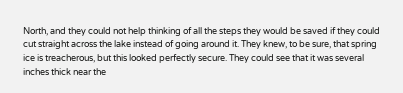North, and they could not help thinking of all the steps they would be saved if they could cut straight across the lake instead of going around it. They knew, to be sure, that spring ice is treacherous, but this looked perfectly secure. They could see that it was several inches thick near the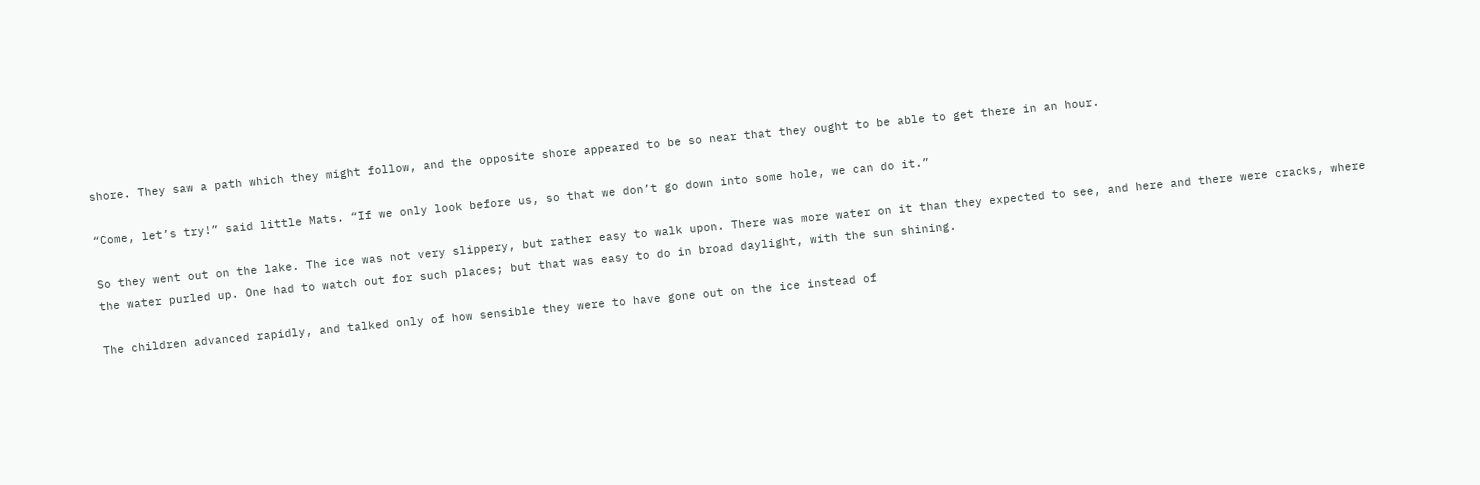shore. They saw a path which they might follow, and the opposite shore appeared to be so near that they ought to be able to get there in an hour.

“Come, let’s try!” said little Mats. “If we only look before us, so that we don’t go down into some hole, we can do it.”

So they went out on the lake. The ice was not very slippery, but rather easy to walk upon. There was more water on it than they expected to see, and here and there were cracks, where the water purled up. One had to watch out for such places; but that was easy to do in broad daylight, with the sun shining.

The children advanced rapidly, and talked only of how sensible they were to have gone out on the ice instead of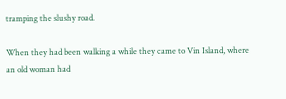tramping the slushy road.

When they had been walking a while they came to Vin Island, where an old woman had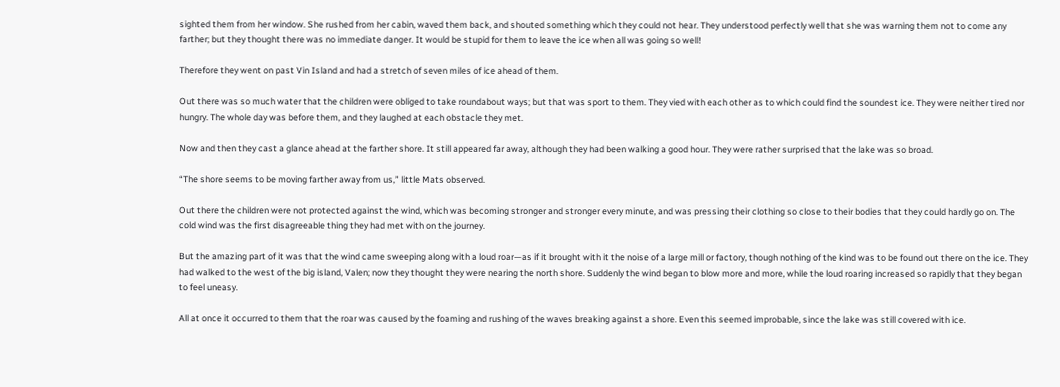sighted them from her window. She rushed from her cabin, waved them back, and shouted something which they could not hear. They understood perfectly well that she was warning them not to come any farther; but they thought there was no immediate danger. It would be stupid for them to leave the ice when all was going so well!

Therefore they went on past Vin Island and had a stretch of seven miles of ice ahead of them.

Out there was so much water that the children were obliged to take roundabout ways; but that was sport to them. They vied with each other as to which could find the soundest ice. They were neither tired nor hungry. The whole day was before them, and they laughed at each obstacle they met.

Now and then they cast a glance ahead at the farther shore. It still appeared far away, although they had been walking a good hour. They were rather surprised that the lake was so broad.

“The shore seems to be moving farther away from us,” little Mats observed.

Out there the children were not protected against the wind, which was becoming stronger and stronger every minute, and was pressing their clothing so close to their bodies that they could hardly go on. The cold wind was the first disagreeable thing they had met with on the journey.

But the amazing part of it was that the wind came sweeping along with a loud roar—as if it brought with it the noise of a large mill or factory, though nothing of the kind was to be found out there on the ice. They had walked to the west of the big island, Valen; now they thought they were nearing the north shore. Suddenly the wind began to blow more and more, while the loud roaring increased so rapidly that they began to feel uneasy.

All at once it occurred to them that the roar was caused by the foaming and rushing of the waves breaking against a shore. Even this seemed improbable, since the lake was still covered with ice.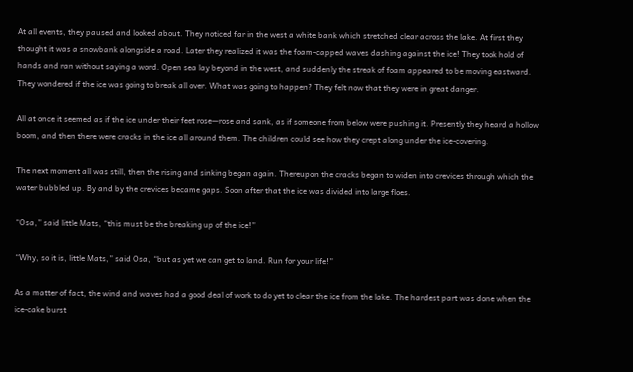At all events, they paused and looked about. They noticed far in the west a white bank which stretched clear across the lake. At first they thought it was a snowbank alongside a road. Later they realized it was the foam-capped waves dashing against the ice! They took hold of hands and ran without saying a word. Open sea lay beyond in the west, and suddenly the streak of foam appeared to be moving eastward. They wondered if the ice was going to break all over. What was going to happen? They felt now that they were in great danger.

All at once it seemed as if the ice under their feet rose—rose and sank, as if someone from below were pushing it. Presently they heard a hollow boom, and then there were cracks in the ice all around them. The children could see how they crept along under the ice-covering.

The next moment all was still, then the rising and sinking began again. Thereupon the cracks began to widen into crevices through which the water bubbled up. By and by the crevices became gaps. Soon after that the ice was divided into large floes.

“Osa,” said little Mats, “this must be the breaking up of the ice!”

“Why, so it is, little Mats,” said Osa, “but as yet we can get to land. Run for your life!”

As a matter of fact, the wind and waves had a good deal of work to do yet to clear the ice from the lake. The hardest part was done when the ice-cake burst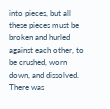into pieces, but all these pieces must be broken and hurled against each other, to be crushed, worn down, and dissolved. There was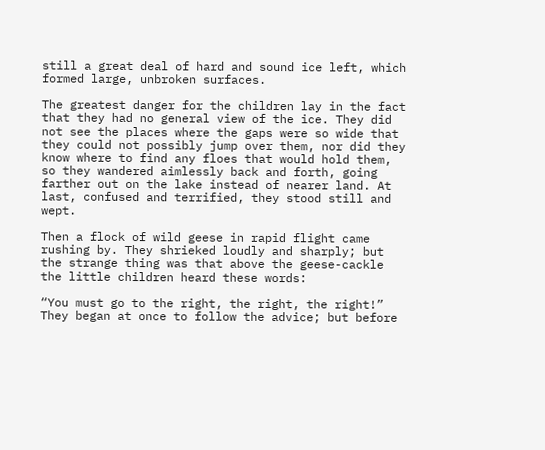still a great deal of hard and sound ice left, which formed large, unbroken surfaces.

The greatest danger for the children lay in the fact that they had no general view of the ice. They did not see the places where the gaps were so wide that they could not possibly jump over them, nor did they know where to find any floes that would hold them, so they wandered aimlessly back and forth, going farther out on the lake instead of nearer land. At last, confused and terrified, they stood still and wept.

Then a flock of wild geese in rapid flight came rushing by. They shrieked loudly and sharply; but the strange thing was that above the geese-cackle the little children heard these words:

“You must go to the right, the right, the right!” They began at once to follow the advice; but before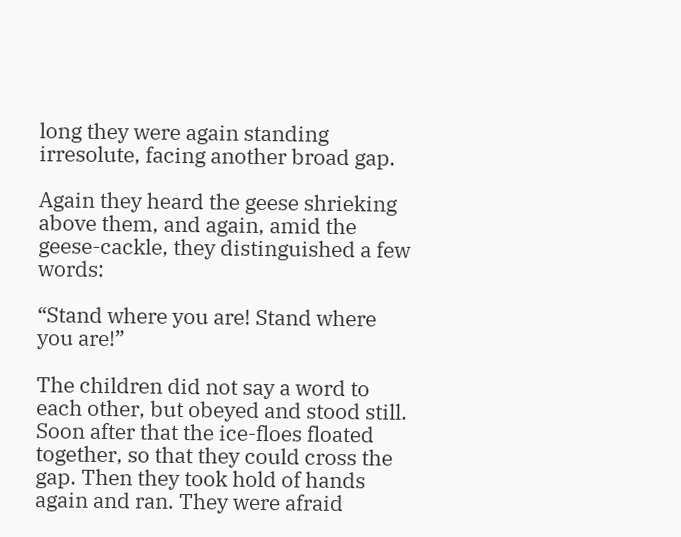long they were again standing irresolute, facing another broad gap.

Again they heard the geese shrieking above them, and again, amid the geese-cackle, they distinguished a few words:

“Stand where you are! Stand where you are!”

The children did not say a word to each other, but obeyed and stood still. Soon after that the ice-floes floated together, so that they could cross the gap. Then they took hold of hands again and ran. They were afraid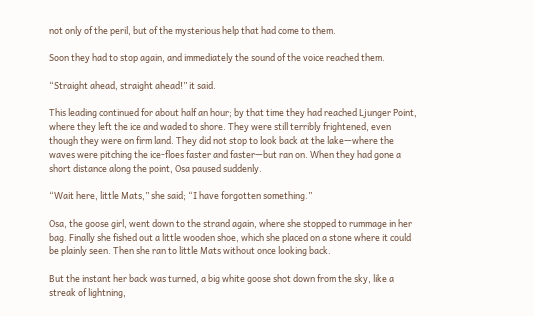not only of the peril, but of the mysterious help that had come to them.

Soon they had to stop again, and immediately the sound of the voice reached them.

“Straight ahead, straight ahead!” it said.

This leading continued for about half an hour; by that time they had reached Ljunger Point, where they left the ice and waded to shore. They were still terribly frightened, even though they were on firm land. They did not stop to look back at the lake—where the waves were pitching the ice-floes faster and faster—but ran on. When they had gone a short distance along the point, Osa paused suddenly.

“Wait here, little Mats,” she said; “I have forgotten something.”

Osa, the goose girl, went down to the strand again, where she stopped to rummage in her bag. Finally she fished out a little wooden shoe, which she placed on a stone where it could be plainly seen. Then she ran to little Mats without once looking back.

But the instant her back was turned, a big white goose shot down from the sky, like a streak of lightning,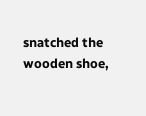snatched the wooden shoe,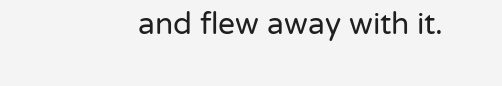and flew away with it.